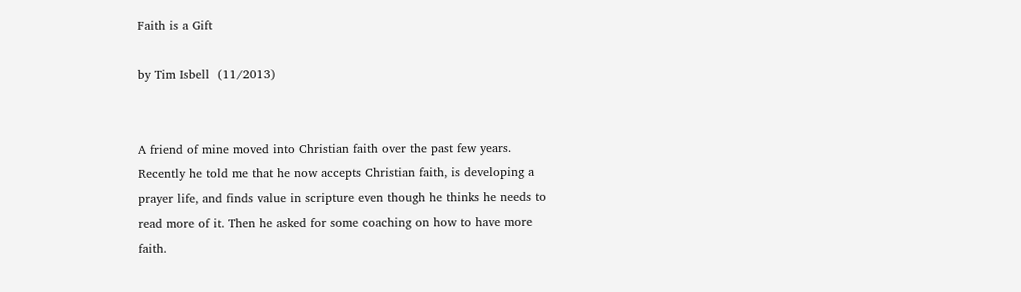Faith is a Gift

by Tim Isbell  (11/2013)


A friend of mine moved into Christian faith over the past few years. Recently he told me that he now accepts Christian faith, is developing a prayer life, and finds value in scripture even though he thinks he needs to read more of it. Then he asked for some coaching on how to have more faith.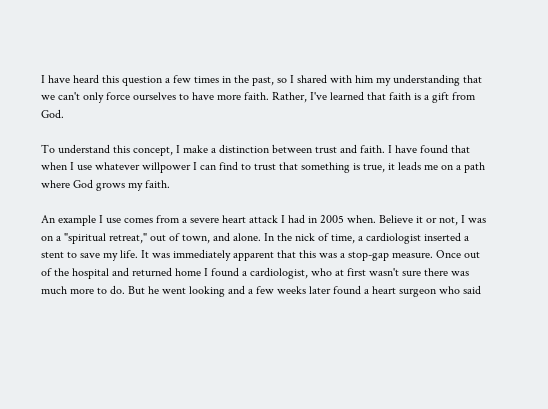I have heard this question a few times in the past, so I shared with him my understanding that we can't only force ourselves to have more faith. Rather, I've learned that faith is a gift from God.

To understand this concept, I make a distinction between trust and faith. I have found that when I use whatever willpower I can find to trust that something is true, it leads me on a path where God grows my faith.

An example I use comes from a severe heart attack I had in 2005 when. Believe it or not, I was on a "spiritual retreat," out of town, and alone. In the nick of time, a cardiologist inserted a stent to save my life. It was immediately apparent that this was a stop-gap measure. Once out of the hospital and returned home I found a cardiologist, who at first wasn't sure there was much more to do. But he went looking and a few weeks later found a heart surgeon who said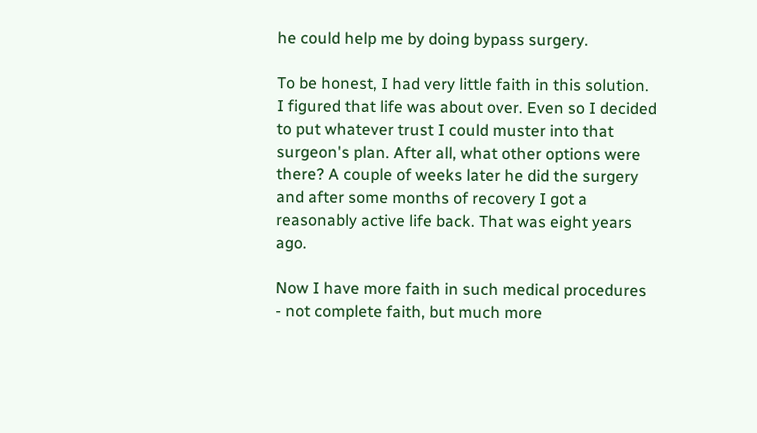he could help me by doing bypass surgery.

To be honest, I had very little faith in this solution. I figured that life was about over. Even so I decided to put whatever trust I could muster into that surgeon's plan. After all, what other options were there? A couple of weeks later he did the surgery and after some months of recovery I got a reasonably active life back. That was eight years ago.

Now I have more faith in such medical procedures - not complete faith, but much more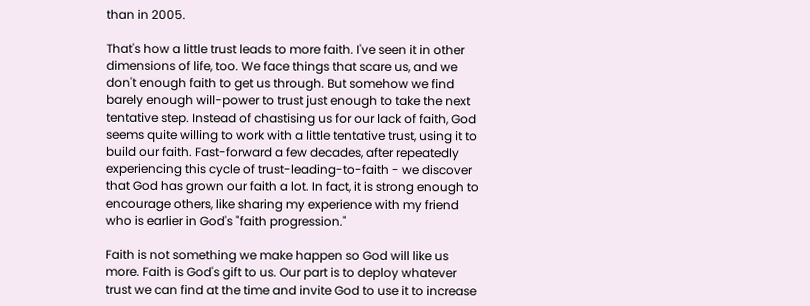than in 2005.

That's how a little trust leads to more faith. I've seen it in other dimensions of life, too. We face things that scare us, and we don't enough faith to get us through. But somehow we find barely enough will-power to trust just enough to take the next tentative step. Instead of chastising us for our lack of faith, God seems quite willing to work with a little tentative trust, using it to build our faith. Fast-forward a few decades, after repeatedly experiencing this cycle of trust-leading-to-faith - we discover that God has grown our faith a lot. In fact, it is strong enough to encourage others, like sharing my experience with my friend who is earlier in God's "faith progression."

Faith is not something we make happen so God will like us more. Faith is God's gift to us. Our part is to deploy whatever trust we can find at the time and invite God to use it to increase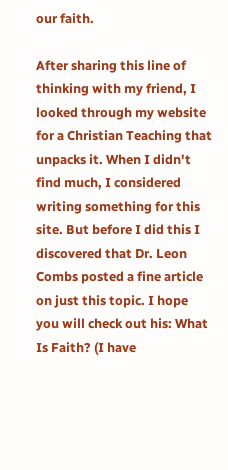our faith.

After sharing this line of thinking with my friend, I looked through my website for a Christian Teaching that unpacks it. When I didn't find much, I considered writing something for this site. But before I did this I discovered that Dr. Leon Combs posted a fine article on just this topic. I hope you will check out his: What Is Faith? (I have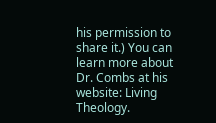his permission to share it.) You can learn more about Dr. Combs at his website: Living Theology.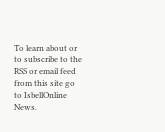To learn about or to subscribe to the RSS or email feed from this site go to IsbellOnline News.